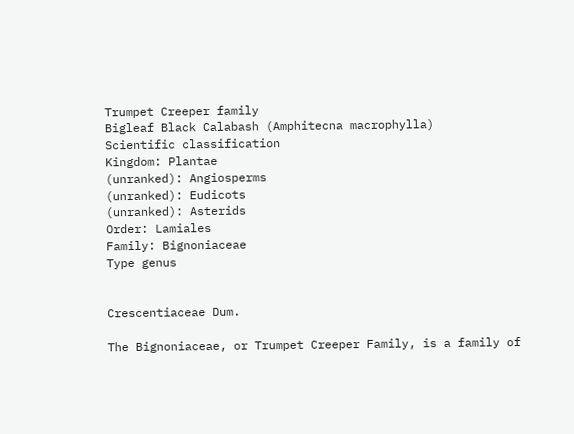Trumpet Creeper family
Bigleaf Black Calabash (Amphitecna macrophylla)
Scientific classification
Kingdom: Plantae
(unranked): Angiosperms
(unranked): Eudicots
(unranked): Asterids
Order: Lamiales
Family: Bignoniaceae
Type genus


Crescentiaceae Dum.

The Bignoniaceae, or Trumpet Creeper Family, is a family of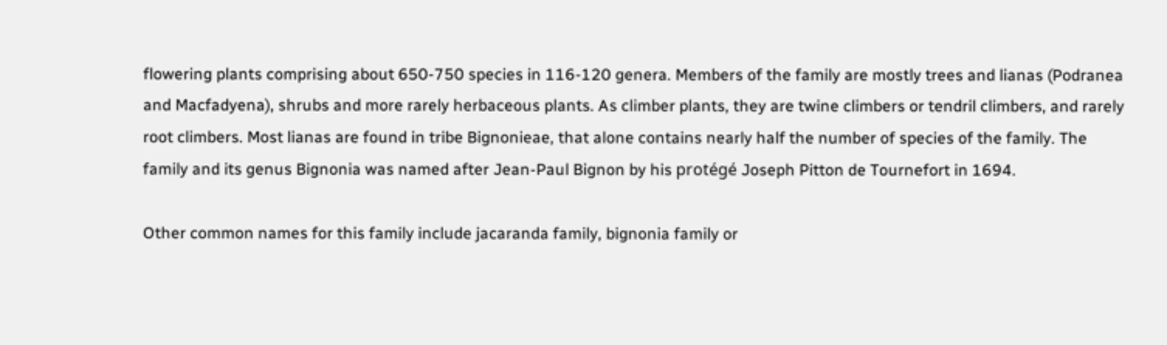flowering plants comprising about 650-750 species in 116-120 genera. Members of the family are mostly trees and lianas (Podranea and Macfadyena), shrubs and more rarely herbaceous plants. As climber plants, they are twine climbers or tendril climbers, and rarely root climbers. Most lianas are found in tribe Bignonieae, that alone contains nearly half the number of species of the family. The family and its genus Bignonia was named after Jean-Paul Bignon by his protégé Joseph Pitton de Tournefort in 1694.

Other common names for this family include jacaranda family, bignonia family or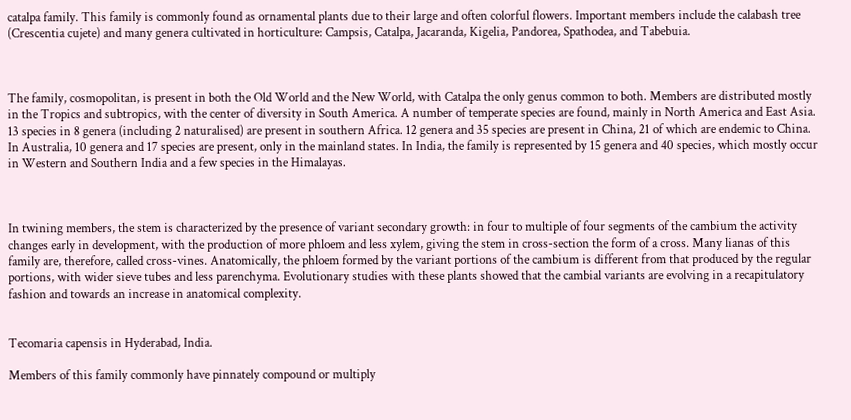catalpa family. This family is commonly found as ornamental plants due to their large and often colorful flowers. Important members include the calabash tree (Crescentia cujete) and many genera cultivated in horticulture: Campsis, Catalpa, Jacaranda, Kigelia, Pandorea, Spathodea, and Tabebuia.



The family, cosmopolitan, is present in both the Old World and the New World, with Catalpa the only genus common to both. Members are distributed mostly in the Tropics and subtropics, with the center of diversity in South America. A number of temperate species are found, mainly in North America and East Asia. 13 species in 8 genera (including 2 naturalised) are present in southern Africa. 12 genera and 35 species are present in China, 21 of which are endemic to China. In Australia, 10 genera and 17 species are present, only in the mainland states. In India, the family is represented by 15 genera and 40 species, which mostly occur in Western and Southern India and a few species in the Himalayas.



In twining members, the stem is characterized by the presence of variant secondary growth: in four to multiple of four segments of the cambium the activity changes early in development, with the production of more phloem and less xylem, giving the stem in cross-section the form of a cross. Many lianas of this family are, therefore, called cross-vines. Anatomically, the phloem formed by the variant portions of the cambium is different from that produced by the regular portions, with wider sieve tubes and less parenchyma. Evolutionary studies with these plants showed that the cambial variants are evolving in a recapitulatory fashion and towards an increase in anatomical complexity.


Tecomaria capensis in Hyderabad, India.

Members of this family commonly have pinnately compound or multiply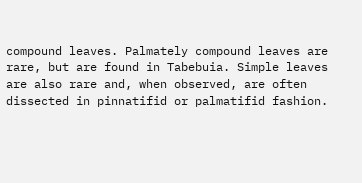compound leaves. Palmately compound leaves are rare, but are found in Tabebuia. Simple leaves are also rare and, when observed, are often dissected in pinnatifid or palmatifid fashion.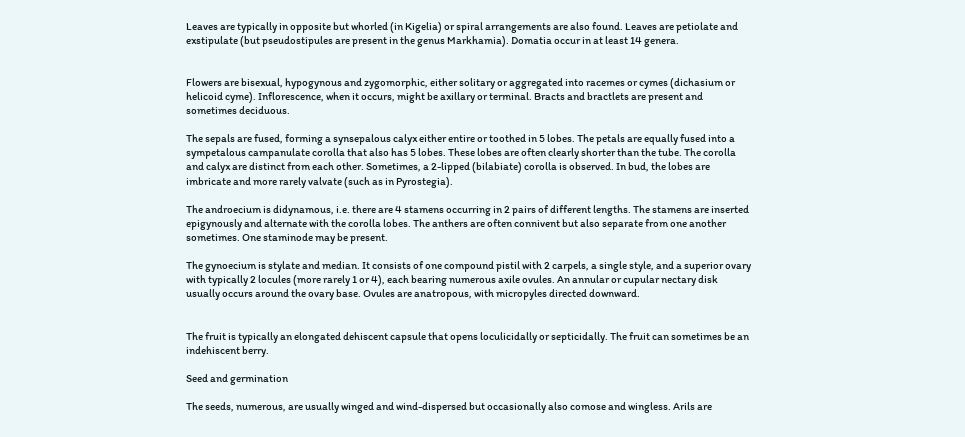Leaves are typically in opposite but whorled (in Kigelia) or spiral arrangements are also found. Leaves are petiolate and exstipulate (but pseudostipules are present in the genus Markhamia). Domatia occur in at least 14 genera.


Flowers are bisexual, hypogynous and zygomorphic, either solitary or aggregated into racemes or cymes (dichasium or helicoid cyme). Inflorescence, when it occurs, might be axillary or terminal. Bracts and bractlets are present and sometimes deciduous.

The sepals are fused, forming a synsepalous calyx either entire or toothed in 5 lobes. The petals are equally fused into a sympetalous campanulate corolla that also has 5 lobes. These lobes are often clearly shorter than the tube. The corolla and calyx are distinct from each other. Sometimes, a 2-lipped (bilabiate) corolla is observed. In bud, the lobes are imbricate and more rarely valvate (such as in Pyrostegia).

The androecium is didynamous, i.e. there are 4 stamens occurring in 2 pairs of different lengths. The stamens are inserted epigynously and alternate with the corolla lobes. The anthers are often connivent but also separate from one another sometimes. One staminode may be present.

The gynoecium is stylate and median. It consists of one compound pistil with 2 carpels, a single style, and a superior ovary with typically 2 locules (more rarely 1 or 4), each bearing numerous axile ovules. An annular or cupular nectary disk usually occurs around the ovary base. Ovules are anatropous, with micropyles directed downward.


The fruit is typically an elongated dehiscent capsule that opens loculicidally or septicidally. The fruit can sometimes be an indehiscent berry.

Seed and germination

The seeds, numerous, are usually winged and wind-dispersed but occasionally also comose and wingless. Arils are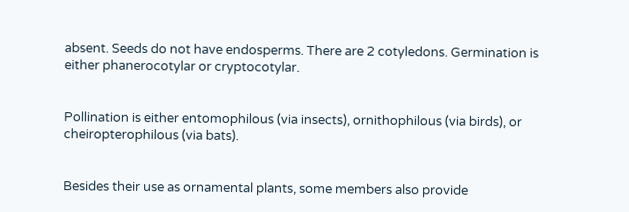absent. Seeds do not have endosperms. There are 2 cotyledons. Germination is either phanerocotylar or cryptocotylar.


Pollination is either entomophilous (via insects), ornithophilous (via birds), or cheiropterophilous (via bats).


Besides their use as ornamental plants, some members also provide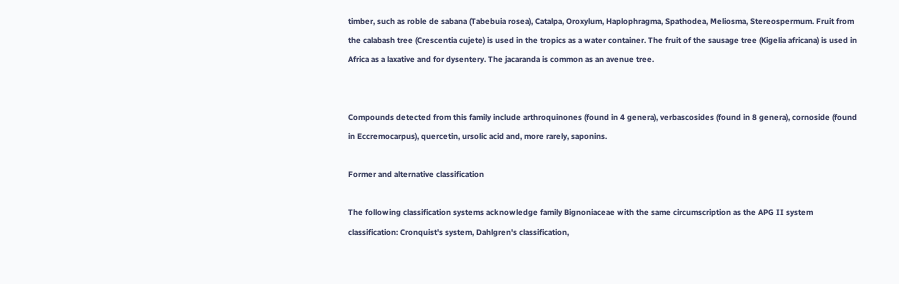timber, such as roble de sabana (Tabebuia rosea), Catalpa, Oroxylum, Haplophragma, Spathodea, Meliosma, Stereospermum. Fruit from the calabash tree (Crescentia cujete) is used in the tropics as a water container. The fruit of the sausage tree (Kigelia africana) is used in Africa as a laxative and for dysentery. The jacaranda is common as an avenue tree.


Compounds detected from this family include arthroquinones (found in 4 genera), verbascosides (found in 8 genera), cornoside (found in Eccremocarpus), quercetin, ursolic acid and, more rarely, saponins.

Former and alternative classification

The following classification systems acknowledge family Bignoniaceae with the same circumscription as the APG II system classification: Cronquist's system, Dahlgren's classification,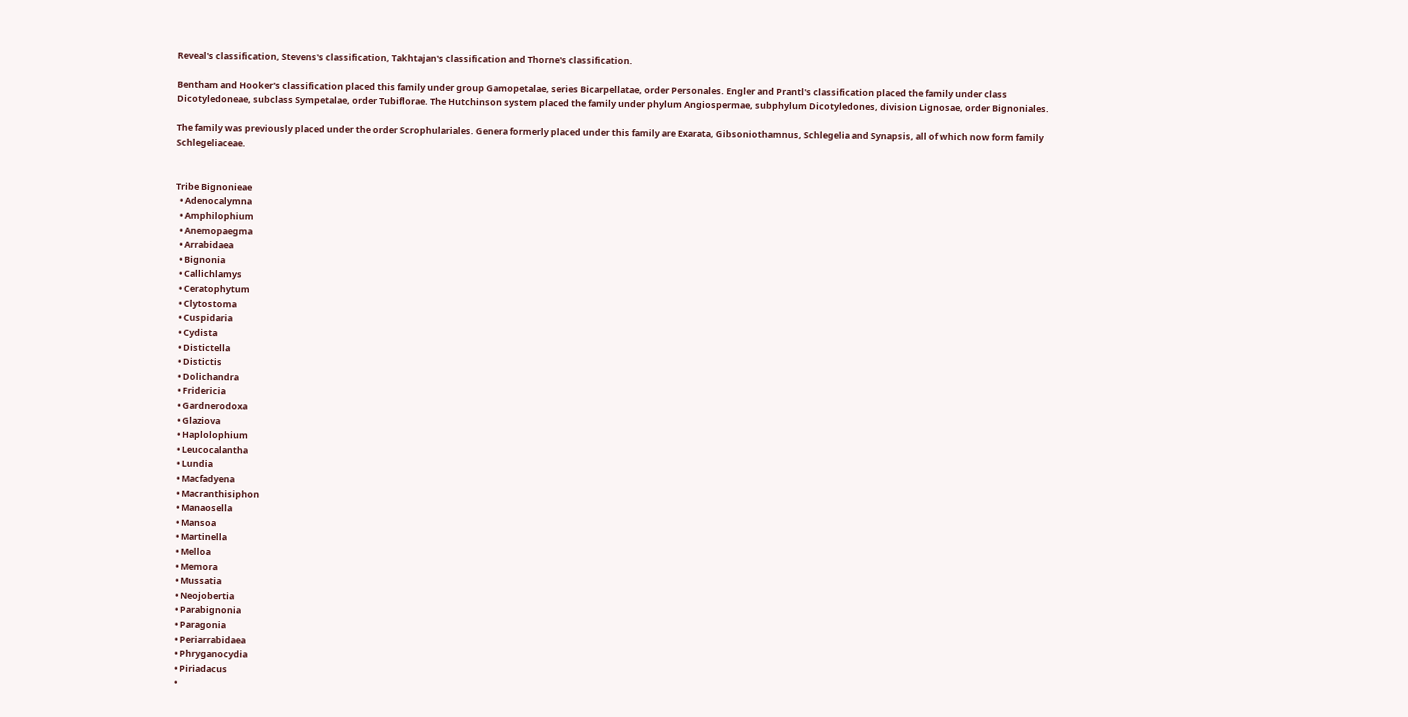Reveal's classification, Stevens's classification, Takhtajan's classification and Thorne's classification.

Bentham and Hooker's classification placed this family under group Gamopetalae, series Bicarpellatae, order Personales. Engler and Prantl's classification placed the family under class Dicotyledoneae, subclass Sympetalae, order Tubiflorae. The Hutchinson system placed the family under phylum Angiospermae, subphylum Dicotyledones, division Lignosae, order Bignoniales.

The family was previously placed under the order Scrophulariales. Genera formerly placed under this family are Exarata, Gibsoniothamnus, Schlegelia and Synapsis, all of which now form family Schlegeliaceae.


Tribe Bignonieae
  • Adenocalymna
  • Amphilophium
  • Anemopaegma
  • Arrabidaea
  • Bignonia
  • Callichlamys
  • Ceratophytum
  • Clytostoma
  • Cuspidaria
  • Cydista
  • Distictella
  • Distictis
  • Dolichandra
  • Fridericia
  • Gardnerodoxa
  • Glaziova
  • Haplolophium
  • Leucocalantha
  • Lundia
  • Macfadyena
  • Macranthisiphon
  • Manaosella
  • Mansoa
  • Martinella
  • Melloa
  • Memora
  • Mussatia
  • Neojobertia
  • Parabignonia
  • Paragonia
  • Periarrabidaea
  • Phryganocydia
  • Piriadacus
  •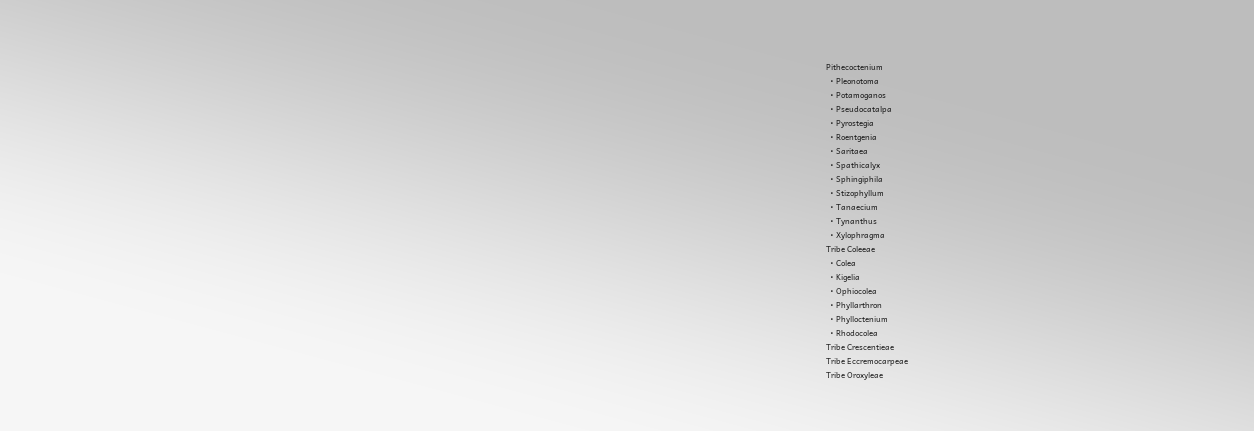Pithecoctenium
  • Pleonotoma
  • Potamoganos
  • Pseudocatalpa
  • Pyrostegia
  • Roentgenia
  • Saritaea
  • Spathicalyx
  • Sphingiphila
  • Stizophyllum
  • Tanaecium
  • Tynanthus
  • Xylophragma
Tribe Coleeae
  • Colea
  • Kigelia
  • Ophiocolea
  • Phyllarthron
  • Phylloctenium
  • Rhodocolea
Tribe Crescentieae
Tribe Eccremocarpeae
Tribe Oroxyleae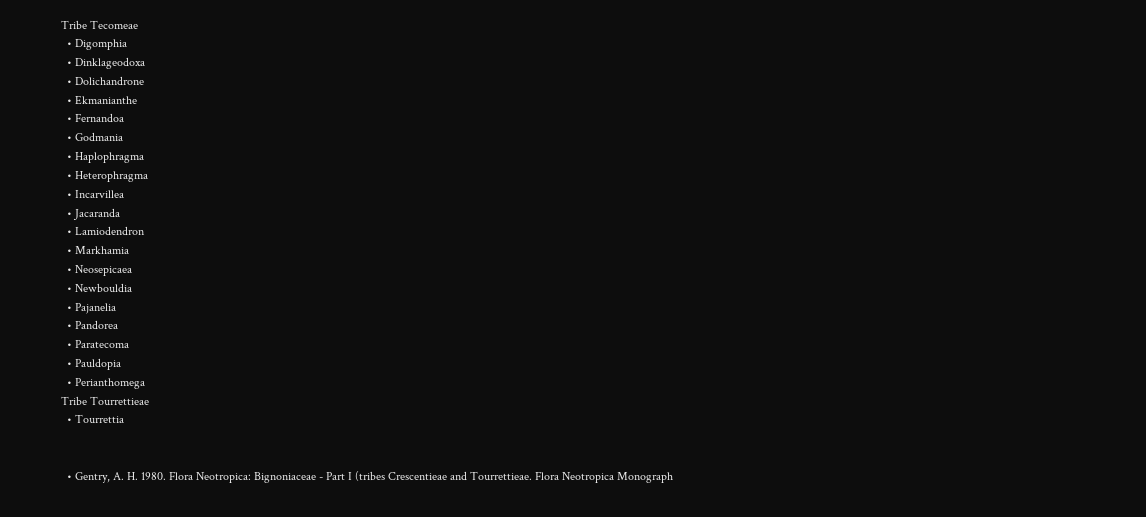Tribe Tecomeae
  • Digomphia
  • Dinklageodoxa
  • Dolichandrone
  • Ekmanianthe
  • Fernandoa
  • Godmania
  • Haplophragma
  • Heterophragma
  • Incarvillea
  • Jacaranda
  • Lamiodendron
  • Markhamia
  • Neosepicaea
  • Newbouldia
  • Pajanelia
  • Pandorea
  • Paratecoma
  • Pauldopia
  • Perianthomega
Tribe Tourrettieae
  • Tourrettia


  • Gentry, A. H. 1980. Flora Neotropica: Bignoniaceae - Part I (tribes Crescentieae and Tourrettieae. Flora Neotropica Monograph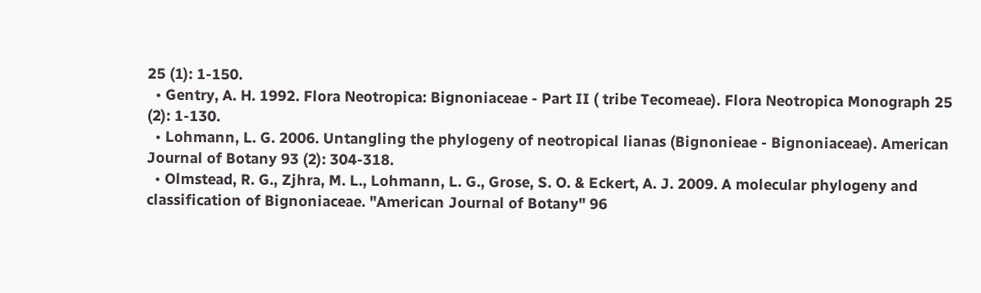25 (1): 1-150.
  • Gentry, A. H. 1992. Flora Neotropica: Bignoniaceae - Part II ( tribe Tecomeae). Flora Neotropica Monograph 25 (2): 1-130.
  • Lohmann, L. G. 2006. Untangling the phylogeny of neotropical lianas (Bignonieae - Bignoniaceae). American Journal of Botany 93 (2): 304-318.
  • Olmstead, R. G., Zjhra, M. L., Lohmann, L. G., Grose, S. O. & Eckert, A. J. 2009. A molecular phylogeny and classification of Bignoniaceae. "American Journal of Botany" 96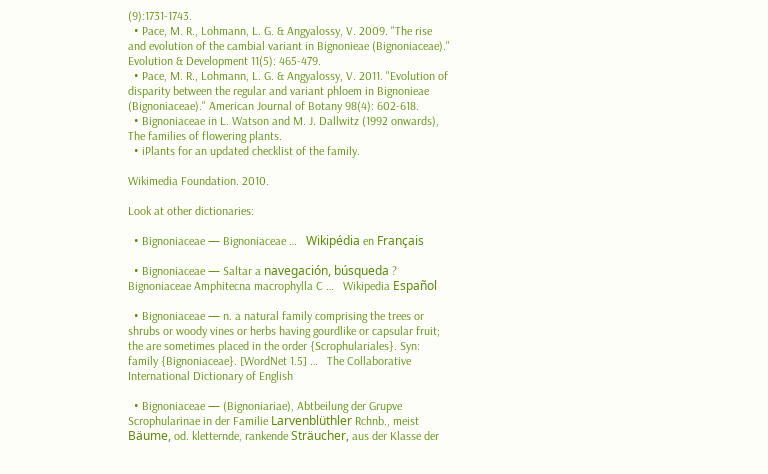(9):1731-1743.
  • Pace, M. R., Lohmann, L. G. & Angyalossy, V. 2009. "The rise and evolution of the cambial variant in Bignonieae (Bignoniaceae)." Evolution & Development 11(5): 465-479.
  • Pace, M. R., Lohmann, L. G. & Angyalossy, V. 2011. "Evolution of disparity between the regular and variant phloem in Bignonieae (Bignoniaceae)." American Journal of Botany 98(4): 602-618.
  • Bignoniaceae in L. Watson and M. J. Dallwitz (1992 onwards), The families of flowering plants.
  • iPlants for an updated checklist of the family.

Wikimedia Foundation. 2010.

Look at other dictionaries:

  • Bignoniaceae — Bignoniaceae …   Wikipédia en Français

  • Bignoniaceae — Saltar a navegación, búsqueda ? Bignoniaceae Amphitecna macrophylla C …   Wikipedia Español

  • Bignoniaceae — n. a natural family comprising the trees or shrubs or woody vines or herbs having gourdlike or capsular fruit; the are sometimes placed in the order {Scrophulariales}. Syn: family {Bignoniaceae}. [WordNet 1.5] …   The Collaborative International Dictionary of English

  • Bignoniaceae — (Bignoniariae), Abtbeilung der Grupve Scrophularinae in der Familie Larvenblüthler Rchnb., meist Bäume, od. kletternde, rankende Sträucher, aus der Klasse der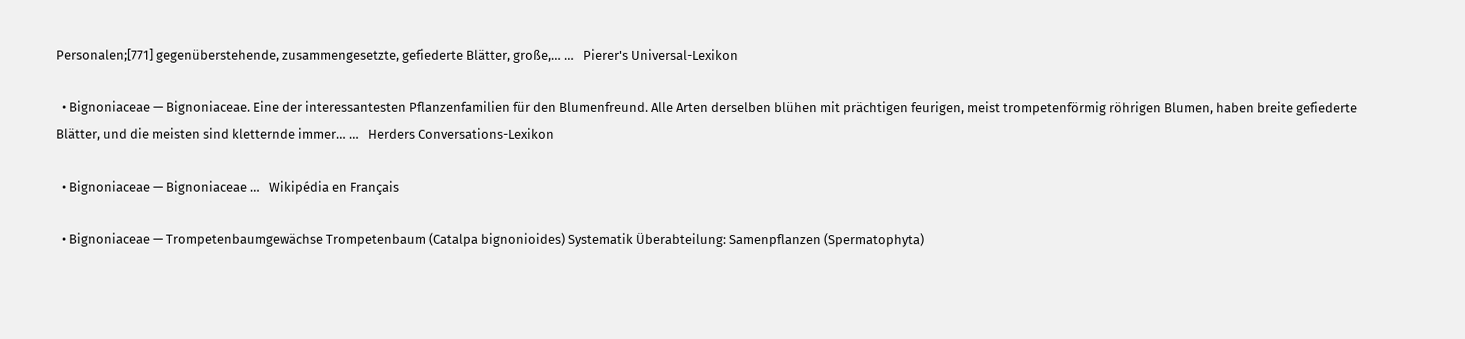Personalen;[771] gegenüberstehende, zusammengesetzte, gefiederte Blätter, große,… …   Pierer's Universal-Lexikon

  • Bignoniaceae — Bignoniaceae. Eine der interessantesten Pflanzenfamilien für den Blumenfreund. Alle Arten derselben blühen mit prächtigen feurigen, meist trompetenförmig röhrigen Blumen, haben breite gefiederte Blätter, und die meisten sind kletternde immer… …   Herders Conversations-Lexikon

  • Bignoniaceae — Bignoniaceae …   Wikipédia en Français

  • Bignoniaceae — Trompetenbaumgewächse Trompetenbaum (Catalpa bignonioides) Systematik Überabteilung: Samenpflanzen (Spermatophyta)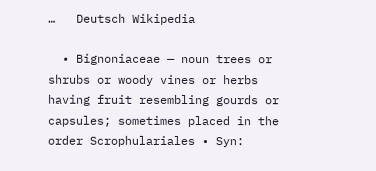…   Deutsch Wikipedia

  • Bignoniaceae — noun trees or shrubs or woody vines or herbs having fruit resembling gourds or capsules; sometimes placed in the order Scrophulariales • Syn: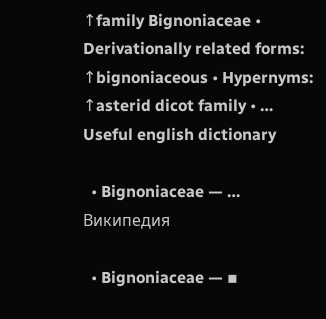↑family Bignoniaceae • Derivationally related forms: ↑bignoniaceous • Hypernyms: ↑asterid dicot family • …   Useful english dictionary

  • Bignoniaceae — …   Википедия

  • Bignoniaceae — ▪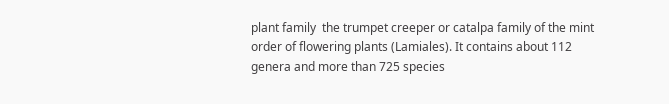plant family  the trumpet creeper or catalpa family of the mint order of flowering plants (Lamiales). It contains about 112 genera and more than 725 species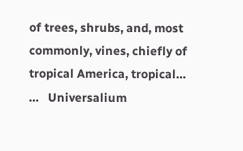of trees, shrubs, and, most commonly, vines, chiefly of tropical America, tropical… …   Universalium